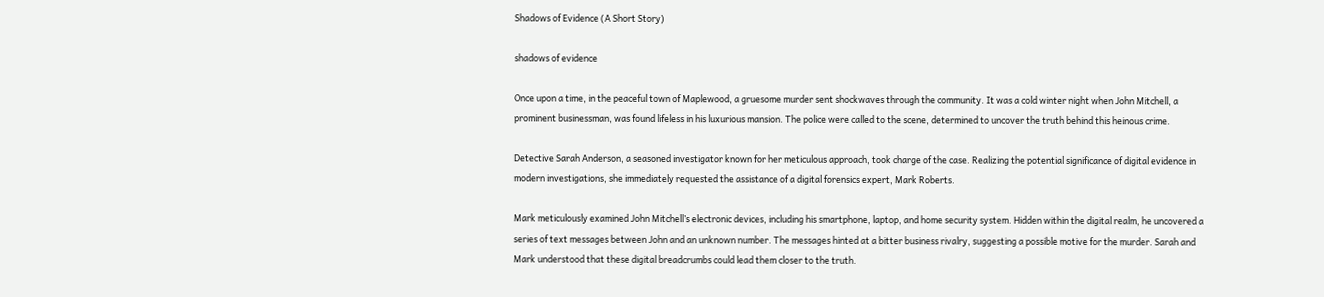Shadows of Evidence (A Short Story)

shadows of evidence

Once upon a time, in the peaceful town of Maplewood, a gruesome murder sent shockwaves through the community. It was a cold winter night when John Mitchell, a prominent businessman, was found lifeless in his luxurious mansion. The police were called to the scene, determined to uncover the truth behind this heinous crime.

Detective Sarah Anderson, a seasoned investigator known for her meticulous approach, took charge of the case. Realizing the potential significance of digital evidence in modern investigations, she immediately requested the assistance of a digital forensics expert, Mark Roberts.

Mark meticulously examined John Mitchell’s electronic devices, including his smartphone, laptop, and home security system. Hidden within the digital realm, he uncovered a series of text messages between John and an unknown number. The messages hinted at a bitter business rivalry, suggesting a possible motive for the murder. Sarah and Mark understood that these digital breadcrumbs could lead them closer to the truth.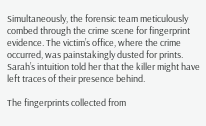Simultaneously, the forensic team meticulously combed through the crime scene for fingerprint evidence. The victim’s office, where the crime occurred, was painstakingly dusted for prints. Sarah’s intuition told her that the killer might have left traces of their presence behind.

The fingerprints collected from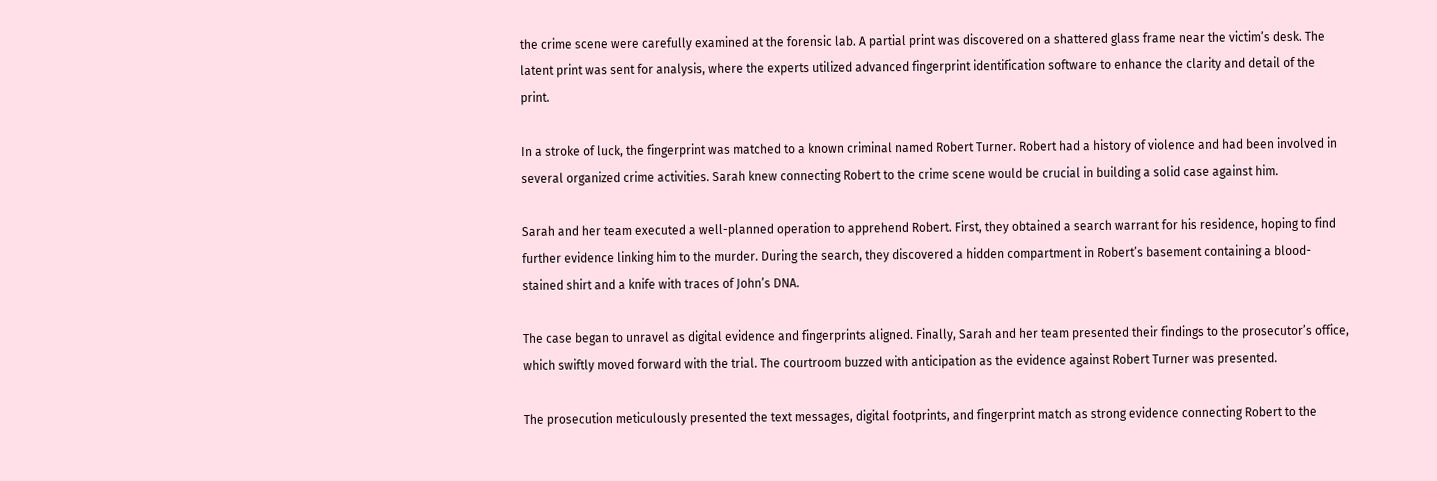the crime scene were carefully examined at the forensic lab. A partial print was discovered on a shattered glass frame near the victim’s desk. The latent print was sent for analysis, where the experts utilized advanced fingerprint identification software to enhance the clarity and detail of the print.

In a stroke of luck, the fingerprint was matched to a known criminal named Robert Turner. Robert had a history of violence and had been involved in several organized crime activities. Sarah knew connecting Robert to the crime scene would be crucial in building a solid case against him.

Sarah and her team executed a well-planned operation to apprehend Robert. First, they obtained a search warrant for his residence, hoping to find further evidence linking him to the murder. During the search, they discovered a hidden compartment in Robert’s basement containing a blood-stained shirt and a knife with traces of John’s DNA.

The case began to unravel as digital evidence and fingerprints aligned. Finally, Sarah and her team presented their findings to the prosecutor’s office, which swiftly moved forward with the trial. The courtroom buzzed with anticipation as the evidence against Robert Turner was presented.

The prosecution meticulously presented the text messages, digital footprints, and fingerprint match as strong evidence connecting Robert to the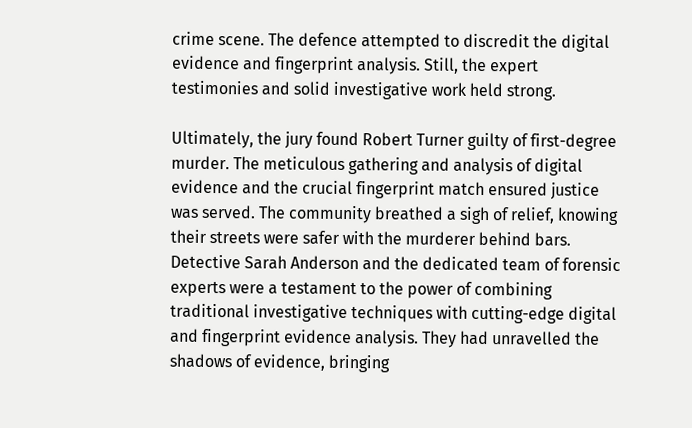crime scene. The defence attempted to discredit the digital evidence and fingerprint analysis. Still, the expert testimonies and solid investigative work held strong.

Ultimately, the jury found Robert Turner guilty of first-degree murder. The meticulous gathering and analysis of digital evidence and the crucial fingerprint match ensured justice was served. The community breathed a sigh of relief, knowing their streets were safer with the murderer behind bars. Detective Sarah Anderson and the dedicated team of forensic experts were a testament to the power of combining traditional investigative techniques with cutting-edge digital and fingerprint evidence analysis. They had unravelled the shadows of evidence, bringing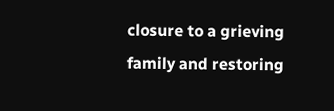closure to a grieving family and restoring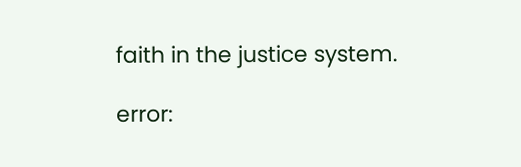faith in the justice system.

error: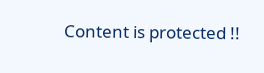Content is protected !!